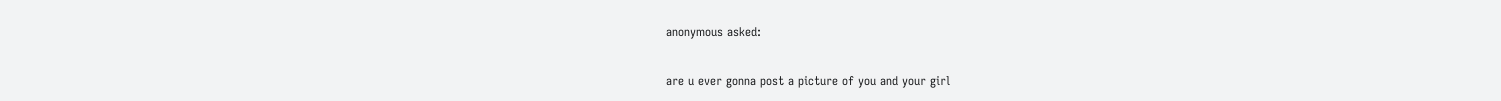anonymous asked:

are u ever gonna post a picture of you and your girl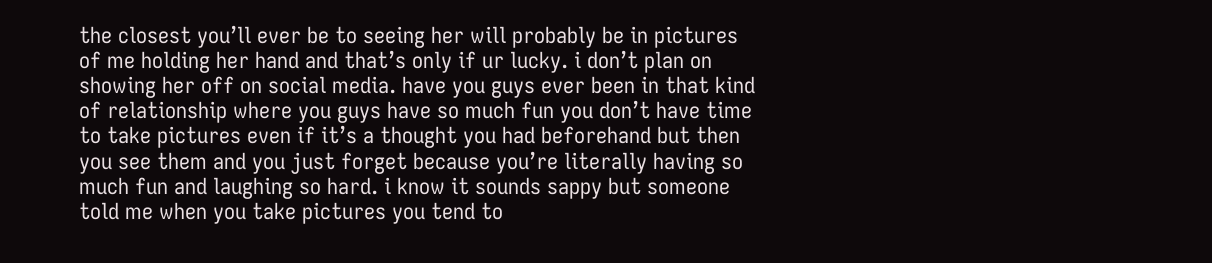the closest you’ll ever be to seeing her will probably be in pictures of me holding her hand and that’s only if ur lucky. i don’t plan on showing her off on social media. have you guys ever been in that kind of relationship where you guys have so much fun you don’t have time to take pictures even if it’s a thought you had beforehand but then you see them and you just forget because you’re literally having so much fun and laughing so hard. i know it sounds sappy but someone told me when you take pictures you tend to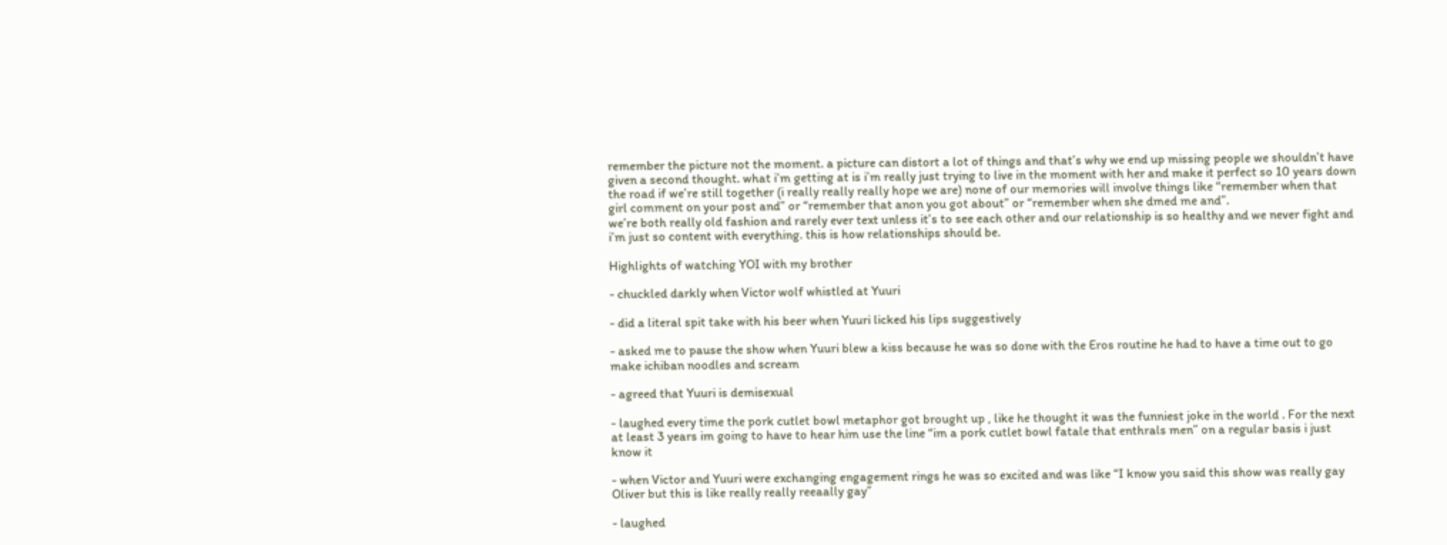remember the picture not the moment. a picture can distort a lot of things and that’s why we end up missing people we shouldn’t have given a second thought. what i’m getting at is i’m really just trying to live in the moment with her and make it perfect so 10 years down the road if we’re still together (i really really really hope we are) none of our memories will involve things like “remember when that girl comment on your post and” or “remember that anon you got about” or “remember when she dmed me and”.
we’re both really old fashion and rarely ever text unless it’s to see each other and our relationship is so healthy and we never fight and i’m just so content with everything. this is how relationships should be.

Highlights of watching YOI with my brother

- chuckled darkly when Victor wolf whistled at Yuuri

- did a literal spit take with his beer when Yuuri licked his lips suggestively

- asked me to pause the show when Yuuri blew a kiss because he was so done with the Eros routine he had to have a time out to go make ichiban noodles and scream

- agreed that Yuuri is demisexual

- laughed every time the pork cutlet bowl metaphor got brought up , like he thought it was the funniest joke in the world . For the next at least 3 years im going to have to hear him use the line “im a pork cutlet bowl fatale that enthrals men” on a regular basis i just know it

- when Victor and Yuuri were exchanging engagement rings he was so excited and was like “I know you said this show was really gay Oliver but this is like really really reeaally gay”

- laughed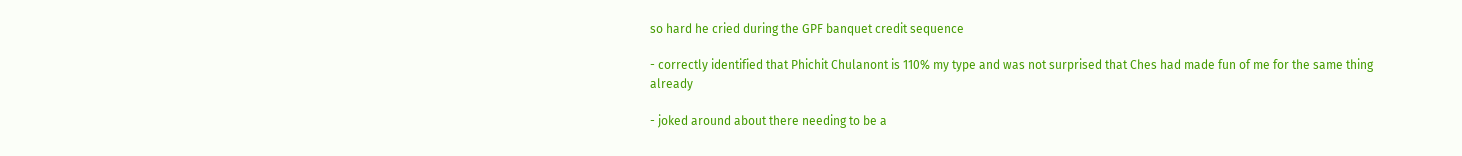so hard he cried during the GPF banquet credit sequence

- correctly identified that Phichit Chulanont is 110% my type and was not surprised that Ches had made fun of me for the same thing already

- joked around about there needing to be a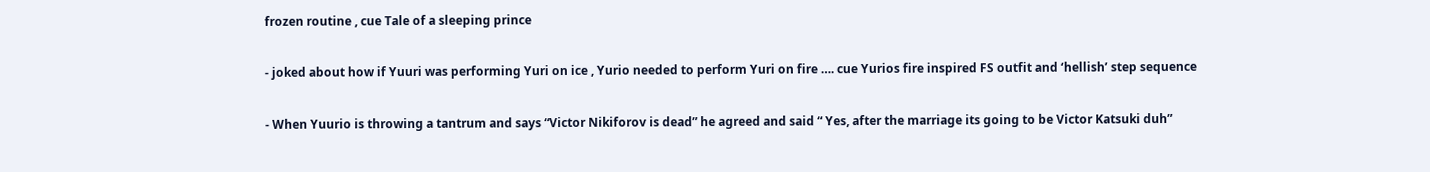frozen routine , cue Tale of a sleeping prince

- joked about how if Yuuri was performing Yuri on ice , Yurio needed to perform Yuri on fire …. cue Yurios fire inspired FS outfit and ‘hellish’ step sequence

- When Yuurio is throwing a tantrum and says “Victor Nikiforov is dead” he agreed and said “ Yes, after the marriage its going to be Victor Katsuki duh”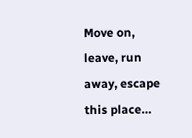Move on, leave, run away, escape this place…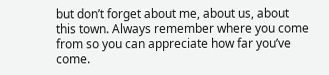but don’t forget about me, about us, about this town. Always remember where you come from so you can appreciate how far you’ve come.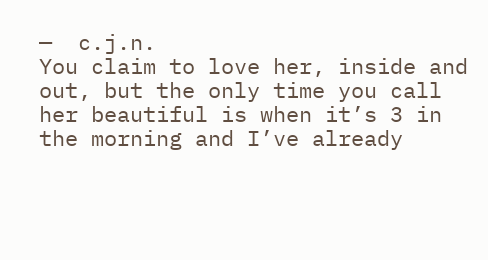—  c.j.n.
You claim to love her, inside and out, but the only time you call her beautiful is when it’s 3 in the morning and I’ve already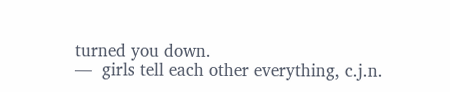turned you down.
—  girls tell each other everything, c.j.n.